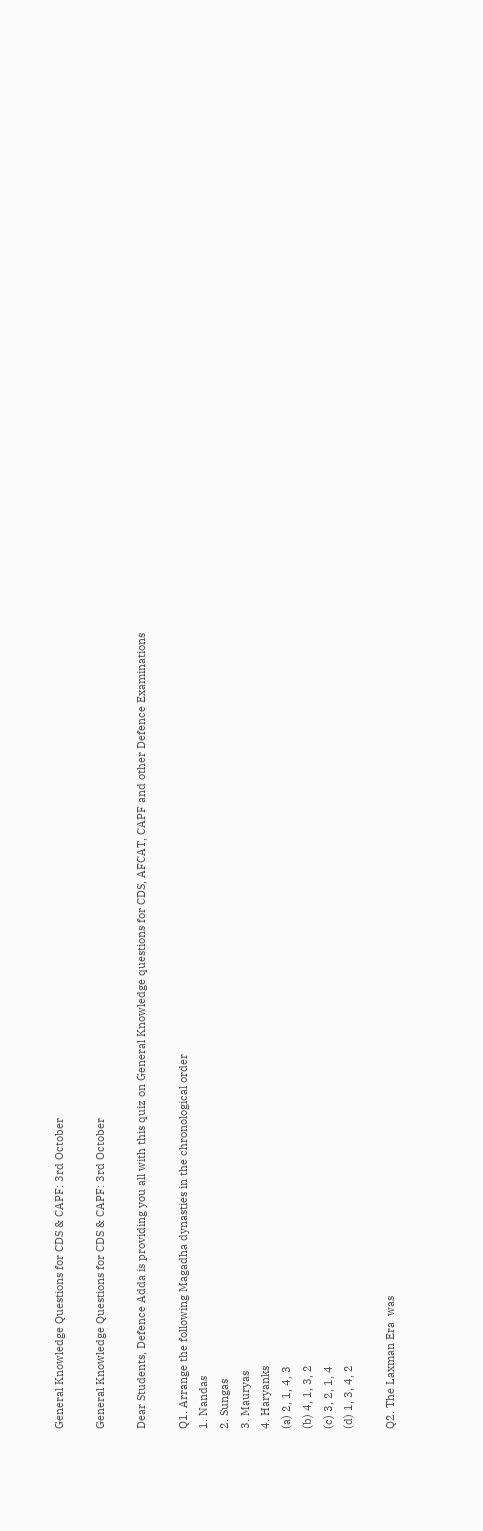General Knowledge Questions for CDS & CAPF: 3rd October

General Knowledge Questions for CDS & CAPF: 3rd October

Dear Students, Defence Adda is providing you all with this quiz on General Knowledge questions for CDS, AFCAT, CAPF and other Defence Examinations

Q1. Arrange the following Magadha dynasties in the chronological order
1. Nandas
2. Sungas
3. Mauryas
4. Haryanks
(a) 2, 1, 4, 3
(b) 4, 1, 3, 2
(c) 3, 2, 1, 4
(d) 1, 3, 4, 2

Q2. The Laxman Era  was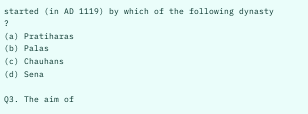started (in AD 1119) by which of the following dynasty ?
(a) Pratiharas
(b) Palas
(c) Chauhans
(d) Sena

Q3. The aim of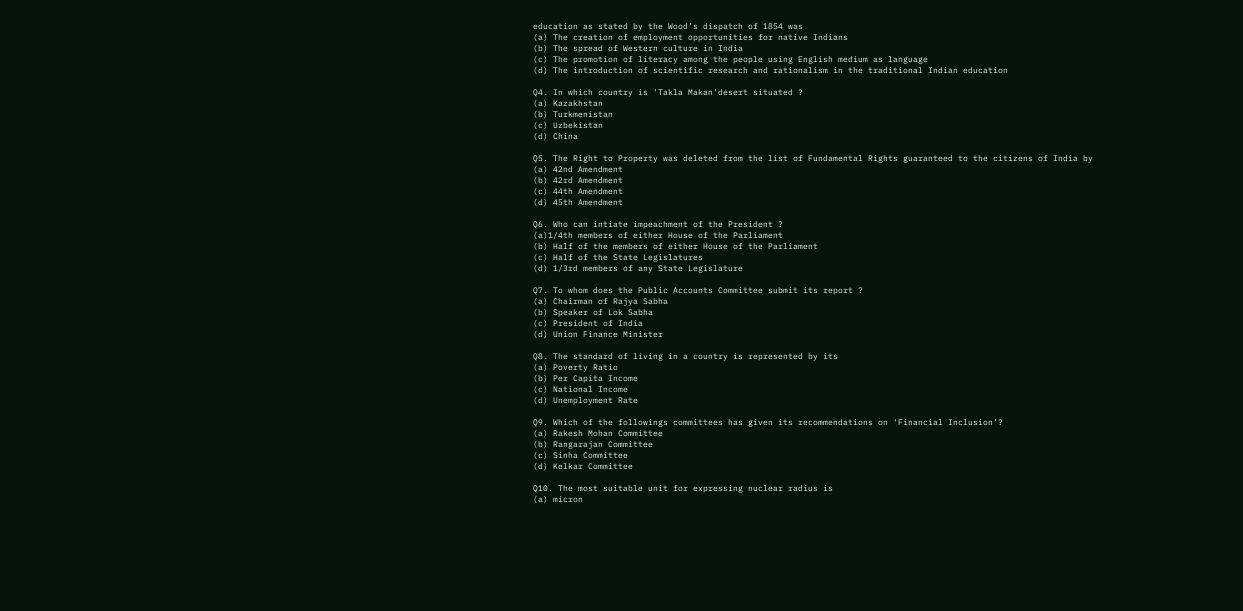education as stated by the Wood’s dispatch of 1854 was
(a) The creation of employment opportunities for native Indians
(b) The spread of Western culture in India
(c) The promotion of literacy among the people using English medium as language
(d) The introduction of scientific research and rationalism in the traditional Indian education

Q4. In which country is ‘Takla Makan’desert situated ?
(a) Kazakhstan
(b) Turkmenistan
(c) Uzbekistan
(d) China

Q5. The Right to Property was deleted from the list of Fundamental Rights guaranteed to the citizens of India by
(a) 42nd Amendment
(b) 42rd Amendment
(c) 44th Amendment
(d) 45th Amendment

Q6. Who can intiate impeachment of the President ?
(a)1/4th members of either House of the Parliament
(b) Half of the members of either House of the Parliament
(c) Half of the State Legislatures
(d) 1/3rd members of any State Legislature

Q7. To whom does the Public Accounts Committee submit its report ?
(a) Chairman of Rajya Sabha
(b) Speaker of Lok Sabha
(c) President of India
(d) Union Finance Minister

Q8. The standard of living in a country is represented by its
(a) Poverty Ratio
(b) Per Capita Income
(c) National Income
(d) Unemployment Rate

Q9. Which of the followings committees has given its recommendations on ‘Financial Inclusion’?
(a) Rakesh Mohan Committee
(b) Rangarajan Committee
(c) Sinha Committee
(d) Kelkar Committee

Q10. The most suitable unit for expressing nuclear radius is
(a) micron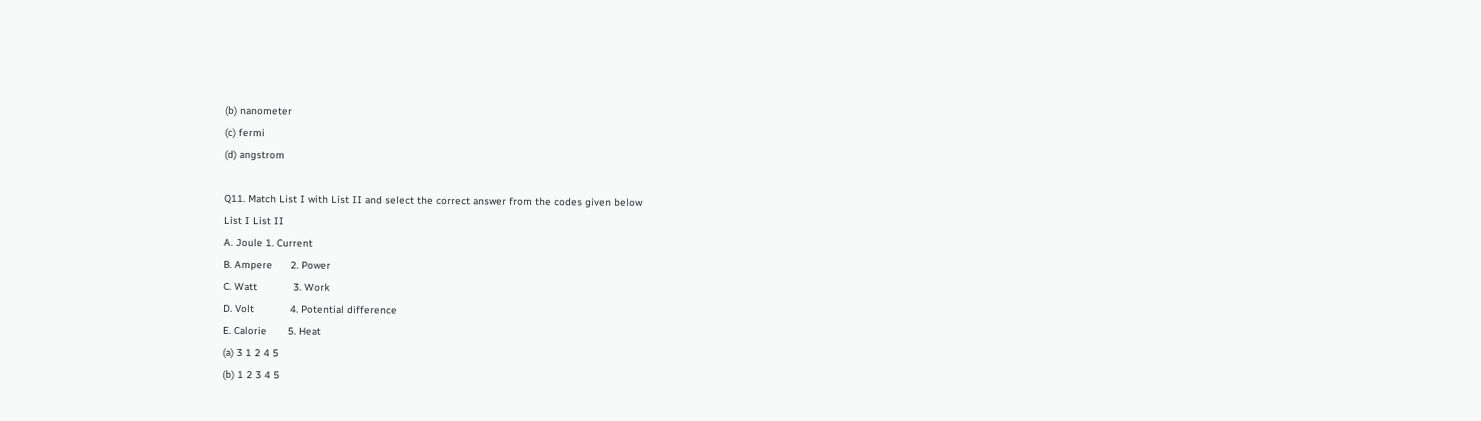(b) nanometer
(c) fermi
(d) angstrom

Q11. Match List I with List II and select the correct answer from the codes given below
List I List II
A. Joule 1. Current
B. Ampere      2. Power
C. Watt            3. Work
D. Volt            4. Potential difference
E. Calorie       5. Heat
(a) 3 1 2 4 5
(b) 1 2 3 4 5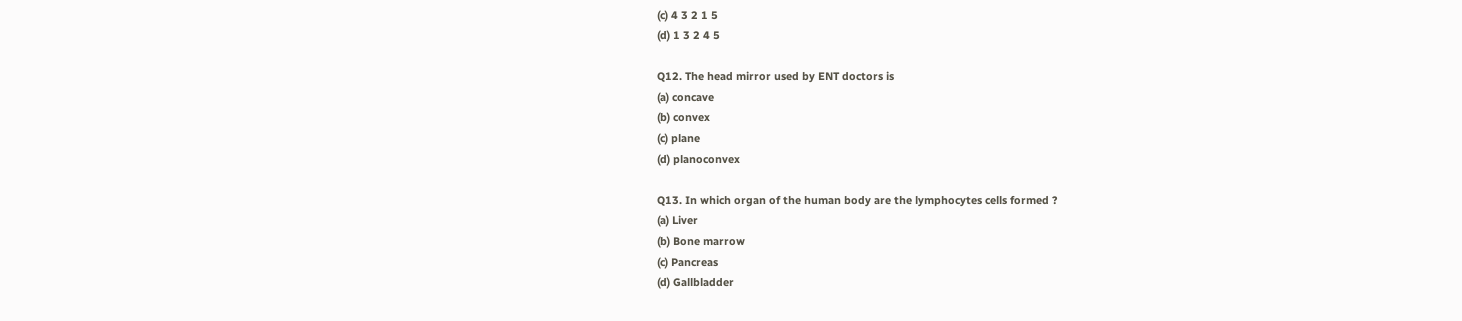(c) 4 3 2 1 5
(d) 1 3 2 4 5

Q12. The head mirror used by ENT doctors is
(a) concave
(b) convex
(c) plane
(d) planoconvex

Q13. In which organ of the human body are the lymphocytes cells formed ?
(a) Liver
(b) Bone marrow
(c) Pancreas
(d) Gallbladder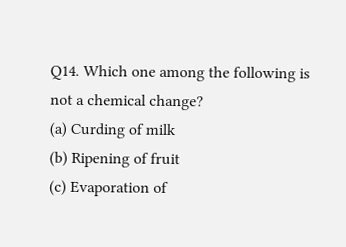Q14. Which one among the following is not a chemical change?
(a) Curding of milk
(b) Ripening of fruit
(c) Evaporation of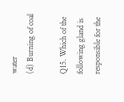water
(d) Burning of coal

Q15. Which of the following gland is responsible for the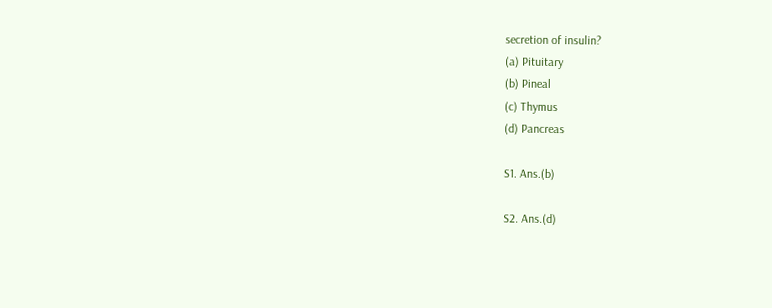secretion of insulin?
(a) Pituitary
(b) Pineal
(c) Thymus
(d) Pancreas

S1. Ans.(b)

S2. Ans.(d)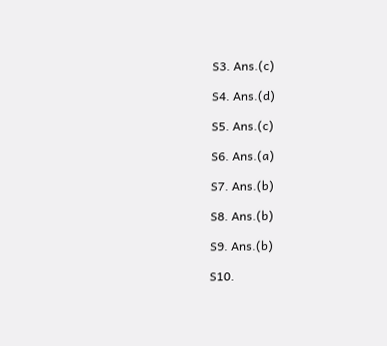S3. Ans.(c)

S4. Ans.(d)

S5. Ans.(c)

S6. Ans.(a)

S7. Ans.(b)

S8. Ans.(b)

S9. Ans.(b)

S10.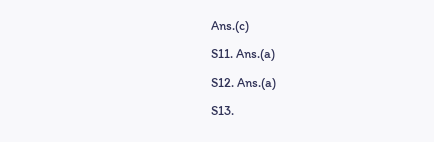Ans.(c)

S11. Ans.(a)

S12. Ans.(a)

S13.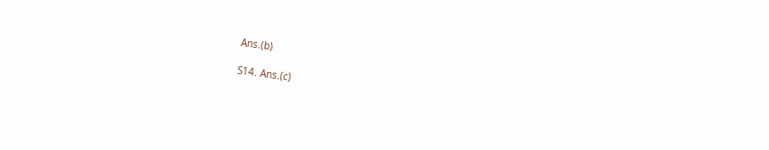Ans.(b)

S14. Ans.(c)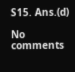S15. Ans.(d)

No comments